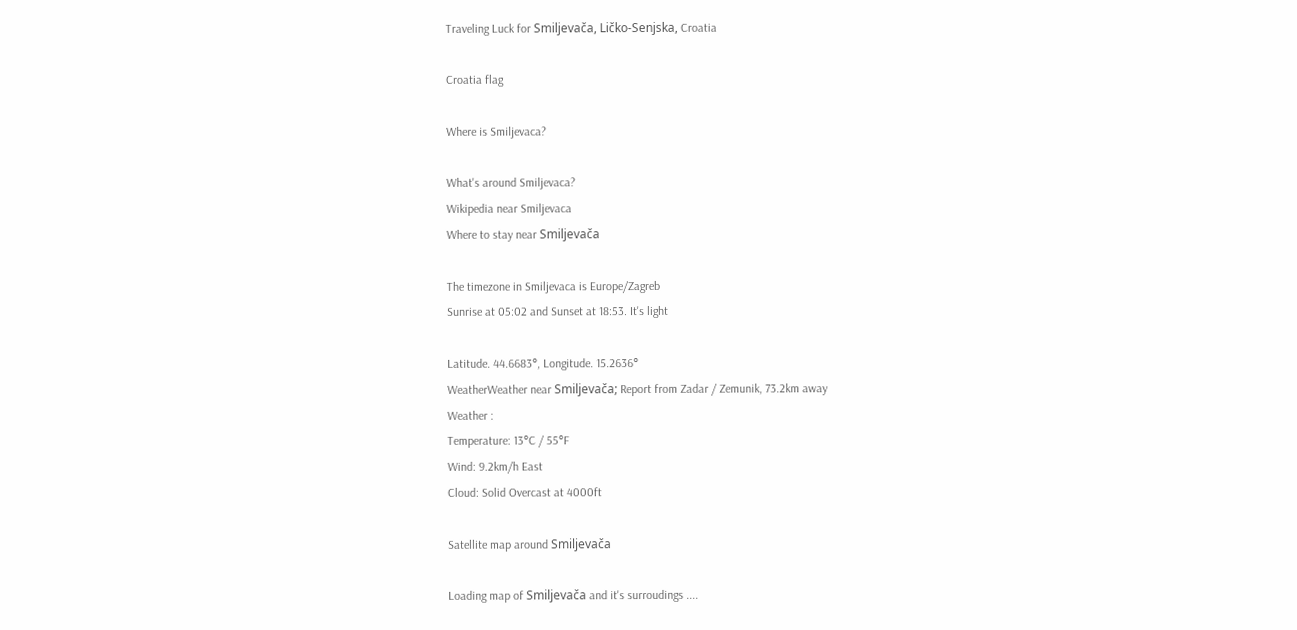Traveling Luck for Smiljevača, Ličko-Senjska, Croatia

Croatia flag

Where is Smiljevaca?

What's around Smiljevaca?
Wikipedia near Smiljevaca
Where to stay near Smiljevača

The timezone in Smiljevaca is Europe/Zagreb
Sunrise at 05:02 and Sunset at 18:53. It's light

Latitude. 44.6683°, Longitude. 15.2636°
WeatherWeather near Smiljevača; Report from Zadar / Zemunik, 73.2km away
Weather :
Temperature: 13°C / 55°F
Wind: 9.2km/h East
Cloud: Solid Overcast at 4000ft

Satellite map around Smiljevača

Loading map of Smiljevača and it's surroudings ....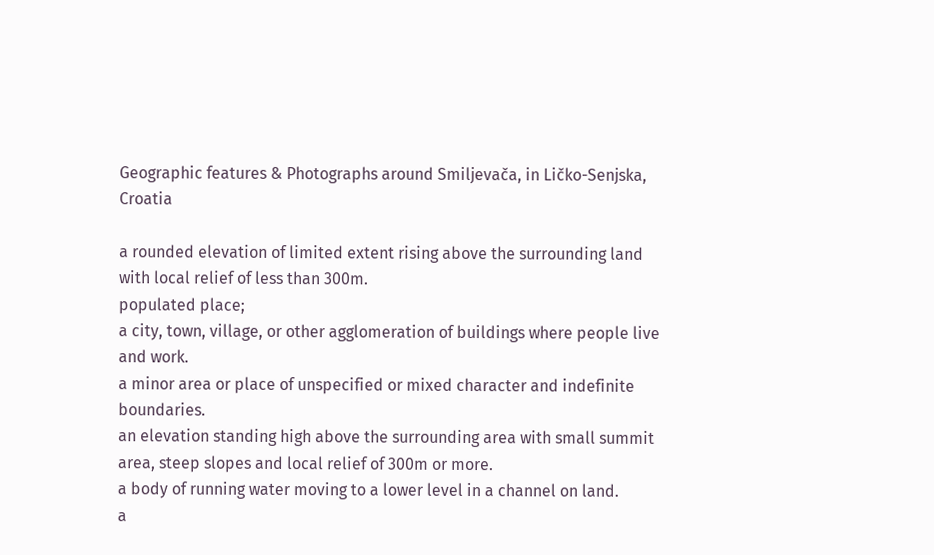Geographic features & Photographs around Smiljevača, in Ličko-Senjska, Croatia

a rounded elevation of limited extent rising above the surrounding land with local relief of less than 300m.
populated place;
a city, town, village, or other agglomeration of buildings where people live and work.
a minor area or place of unspecified or mixed character and indefinite boundaries.
an elevation standing high above the surrounding area with small summit area, steep slopes and local relief of 300m or more.
a body of running water moving to a lower level in a channel on land.
a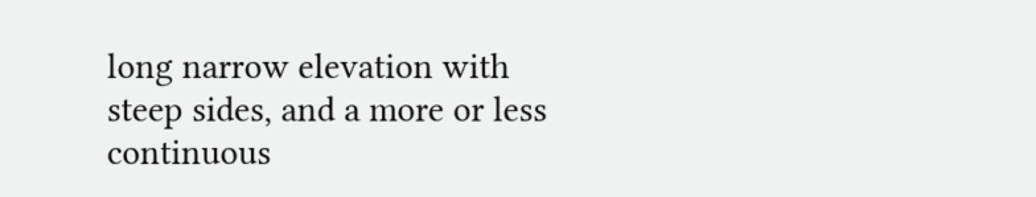long narrow elevation with steep sides, and a more or less continuous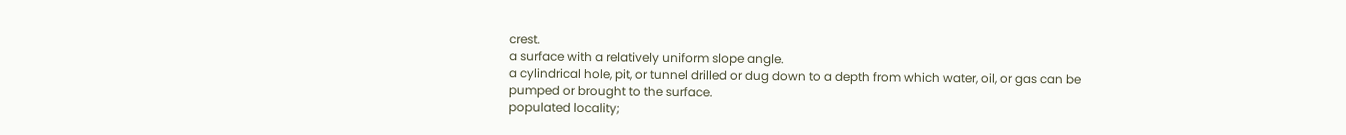crest.
a surface with a relatively uniform slope angle.
a cylindrical hole, pit, or tunnel drilled or dug down to a depth from which water, oil, or gas can be pumped or brought to the surface.
populated locality;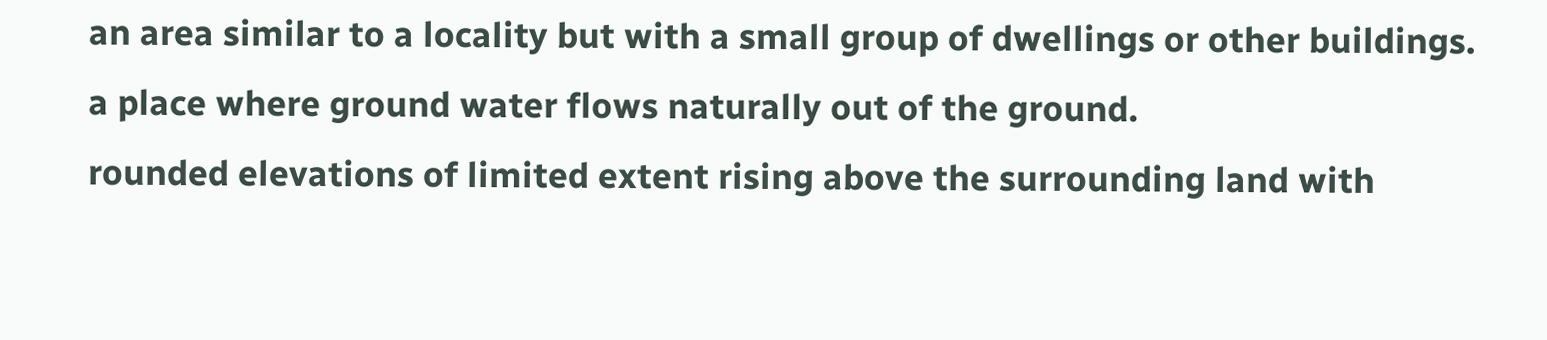an area similar to a locality but with a small group of dwellings or other buildings.
a place where ground water flows naturally out of the ground.
rounded elevations of limited extent rising above the surrounding land with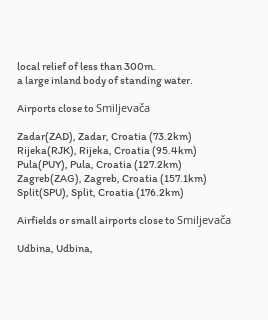local relief of less than 300m.
a large inland body of standing water.

Airports close to Smiljevača

Zadar(ZAD), Zadar, Croatia (73.2km)
Rijeka(RJK), Rijeka, Croatia (95.4km)
Pula(PUY), Pula, Croatia (127.2km)
Zagreb(ZAG), Zagreb, Croatia (157.1km)
Split(SPU), Split, Croatia (176.2km)

Airfields or small airports close to Smiljevača

Udbina, Udbina,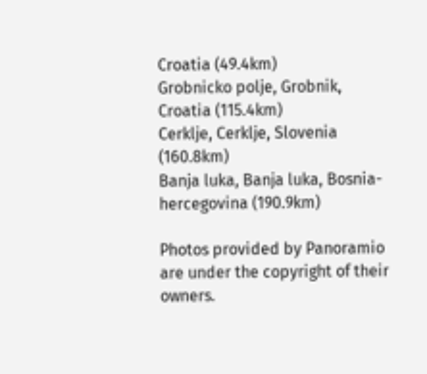Croatia (49.4km)
Grobnicko polje, Grobnik, Croatia (115.4km)
Cerklje, Cerklje, Slovenia (160.8km)
Banja luka, Banja luka, Bosnia-hercegovina (190.9km)

Photos provided by Panoramio are under the copyright of their owners.